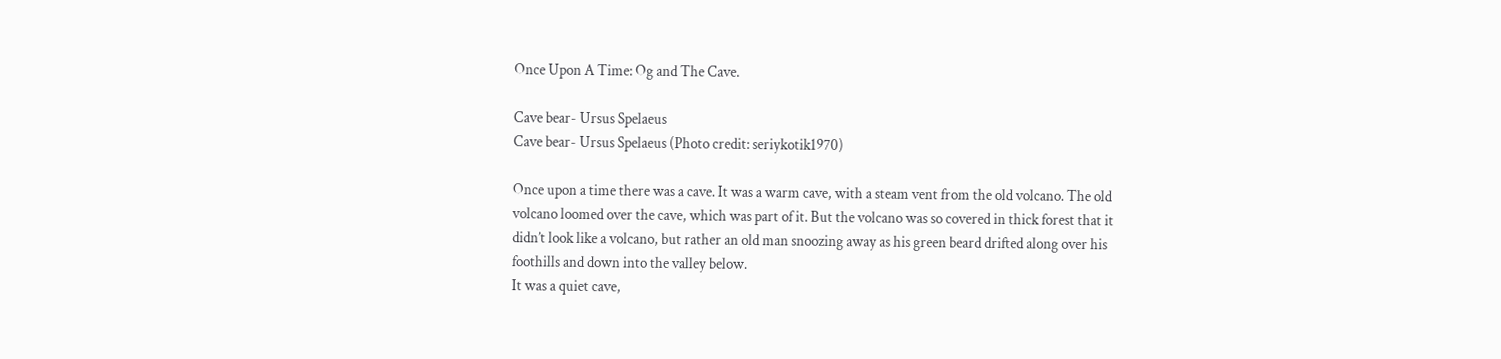Once Upon A Time: Og and The Cave.

Cave bear- Ursus Spelaeus
Cave bear- Ursus Spelaeus (Photo credit: seriykotik1970)

Once upon a time there was a cave. It was a warm cave, with a steam vent from the old volcano. The old volcano loomed over the cave, which was part of it. But the volcano was so covered in thick forest that it didn’t look like a volcano, but rather an old man snoozing away as his green beard drifted along over his foothills and down into the valley below.
It was a quiet cave,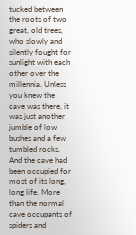tucked between the roots of two great, old trees, who slowly and silently fought for sunlight with each other over the millennia. Unless you knew the cave was there, it was just another jumble of low bushes and a few tumbled rocks.
And the cave had been occupied for most of its long, long life. More than the normal cave occupants of spiders and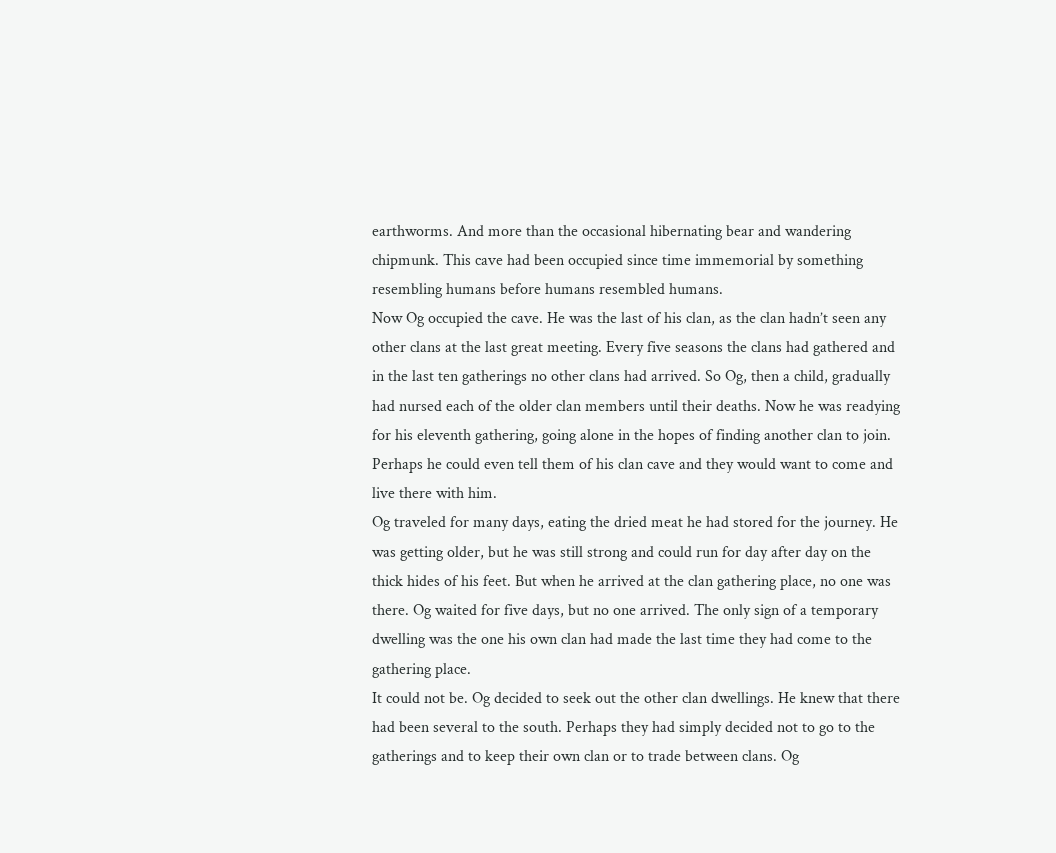earthworms. And more than the occasional hibernating bear and wandering chipmunk. This cave had been occupied since time immemorial by something resembling humans before humans resembled humans.
Now Og occupied the cave. He was the last of his clan, as the clan hadn’t seen any other clans at the last great meeting. Every five seasons the clans had gathered and in the last ten gatherings no other clans had arrived. So Og, then a child, gradually had nursed each of the older clan members until their deaths. Now he was readying for his eleventh gathering, going alone in the hopes of finding another clan to join. Perhaps he could even tell them of his clan cave and they would want to come and live there with him.
Og traveled for many days, eating the dried meat he had stored for the journey. He was getting older, but he was still strong and could run for day after day on the thick hides of his feet. But when he arrived at the clan gathering place, no one was there. Og waited for five days, but no one arrived. The only sign of a temporary dwelling was the one his own clan had made the last time they had come to the gathering place.
It could not be. Og decided to seek out the other clan dwellings. He knew that there had been several to the south. Perhaps they had simply decided not to go to the gatherings and to keep their own clan or to trade between clans. Og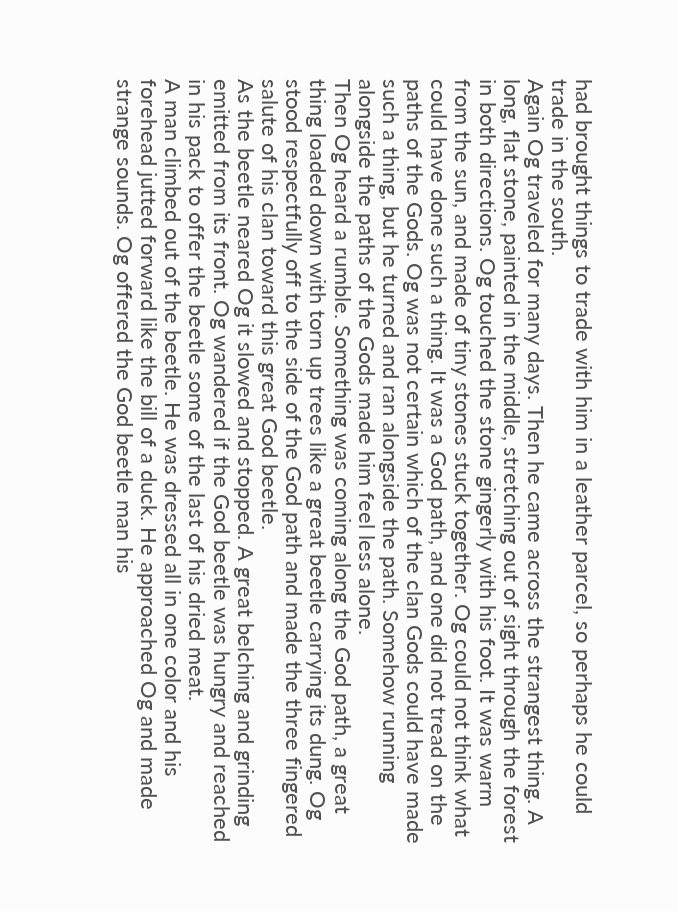had brought things to trade with him in a leather parcel, so perhaps he could trade in the south.
Again Og traveled for many days. Then he came across the strangest thing. A long, flat stone, painted in the middle, stretching out of sight through the forest in both directions. Og touched the stone gingerly with his foot. It was warm from the sun, and made of tiny stones stuck together. Og could not think what could have done such a thing. It was a God path, and one did not tread on the paths of the Gods. Og was not certain which of the clan Gods could have made such a thing, but he turned and ran alongside the path. Somehow running alongside the paths of the Gods made him feel less alone.
Then Og heard a rumble. Something was coming along the God path, a great thing loaded down with torn up trees like a great beetle carrying its dung. Og stood respectfully off to the side of the God path and made the three fingered salute of his clan toward this great God beetle.
As the beetle neared Og it slowed and stopped. A great belching and grinding emitted from its front. Og wandered if the God beetle was hungry and reached in his pack to offer the beetle some of the last of his dried meat.
A man climbed out of the beetle. He was dressed all in one color and his forehead jutted forward like the bill of a duck. He approached Og and made strange sounds. Og offered the God beetle man his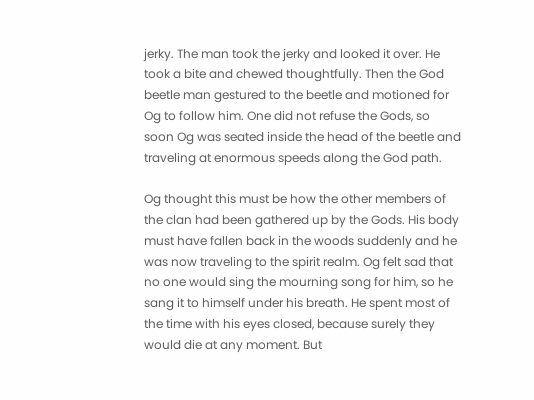jerky. The man took the jerky and looked it over. He took a bite and chewed thoughtfully. Then the God beetle man gestured to the beetle and motioned for Og to follow him. One did not refuse the Gods, so soon Og was seated inside the head of the beetle and traveling at enormous speeds along the God path.

Og thought this must be how the other members of the clan had been gathered up by the Gods. His body must have fallen back in the woods suddenly and he was now traveling to the spirit realm. Og felt sad that no one would sing the mourning song for him, so he sang it to himself under his breath. He spent most of the time with his eyes closed, because surely they would die at any moment. But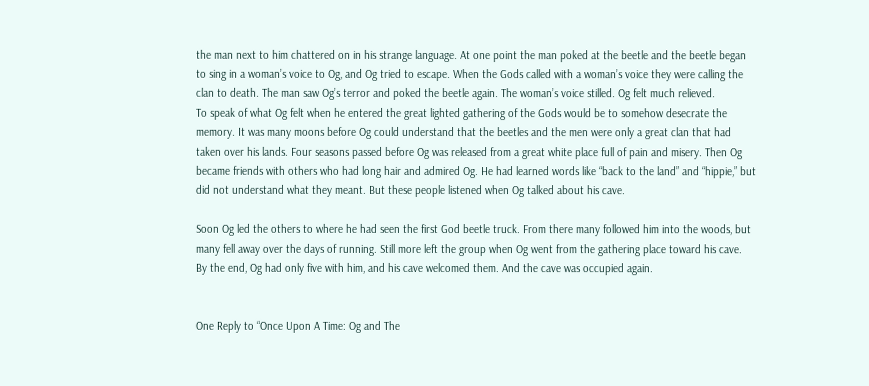the man next to him chattered on in his strange language. At one point the man poked at the beetle and the beetle began to sing in a woman’s voice to Og, and Og tried to escape. When the Gods called with a woman’s voice they were calling the clan to death. The man saw Og’s terror and poked the beetle again. The woman’s voice stilled. Og felt much relieved.
To speak of what Og felt when he entered the great lighted gathering of the Gods would be to somehow desecrate the memory. It was many moons before Og could understand that the beetles and the men were only a great clan that had taken over his lands. Four seasons passed before Og was released from a great white place full of pain and misery. Then Og became friends with others who had long hair and admired Og. He had learned words like “back to the land” and “hippie,” but did not understand what they meant. But these people listened when Og talked about his cave.

Soon Og led the others to where he had seen the first God beetle truck. From there many followed him into the woods, but many fell away over the days of running. Still more left the group when Og went from the gathering place toward his cave.  By the end, Og had only five with him, and his cave welcomed them. And the cave was occupied again.


One Reply to “Once Upon A Time: Og and The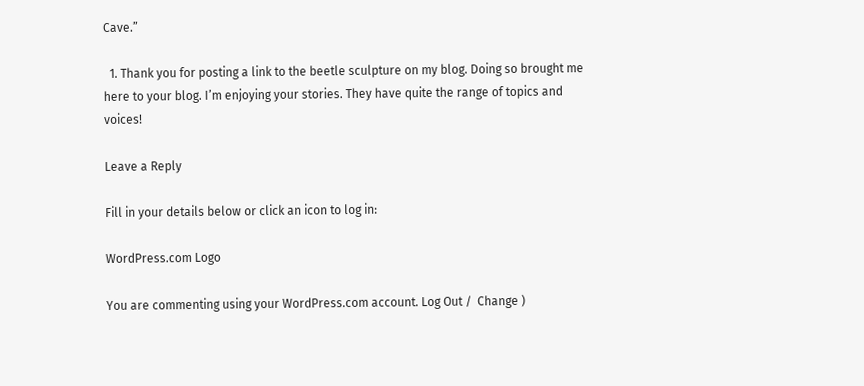Cave.”

  1. Thank you for posting a link to the beetle sculpture on my blog. Doing so brought me here to your blog. I’m enjoying your stories. They have quite the range of topics and voices!

Leave a Reply

Fill in your details below or click an icon to log in:

WordPress.com Logo

You are commenting using your WordPress.com account. Log Out /  Change )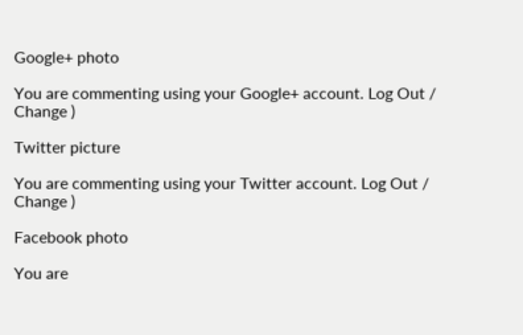Google+ photo

You are commenting using your Google+ account. Log Out /  Change )

Twitter picture

You are commenting using your Twitter account. Log Out /  Change )

Facebook photo

You are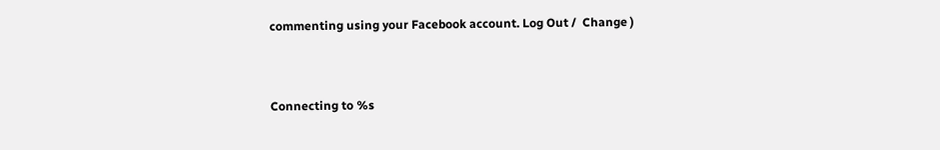commenting using your Facebook account. Log Out /  Change )


Connecting to %s